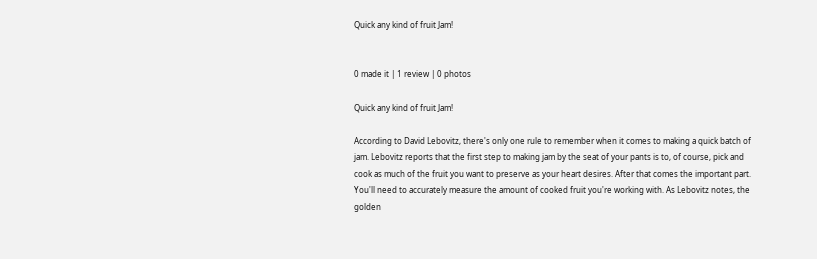Quick any kind of fruit Jam!


0 made it | 1 review | 0 photos

Quick any kind of fruit Jam!

According to David Lebovitz, there's only one rule to remember when it comes to making a quick batch of jam. Lebovitz reports that the first step to making jam by the seat of your pants is to, of course, pick and cook as much of the fruit you want to preserve as your heart desires. After that comes the important part. You'll need to accurately measure the amount of cooked fruit you're working with. As Lebovitz notes, the golden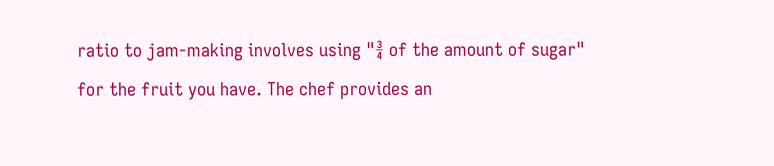ratio to jam-making involves using "¾ of the amount of sugar" for the fruit you have. The chef provides an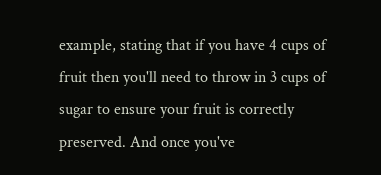example, stating that if you have 4 cups of fruit then you'll need to throw in 3 cups of sugar to ensure your fruit is correctly preserved. And once you've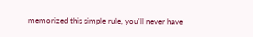memorized this simple rule, you'll never have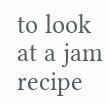to look at a jam recipe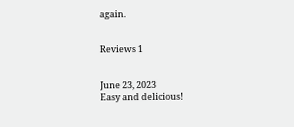again.


Reviews 1


June 23, 2023
Easy and delicious!